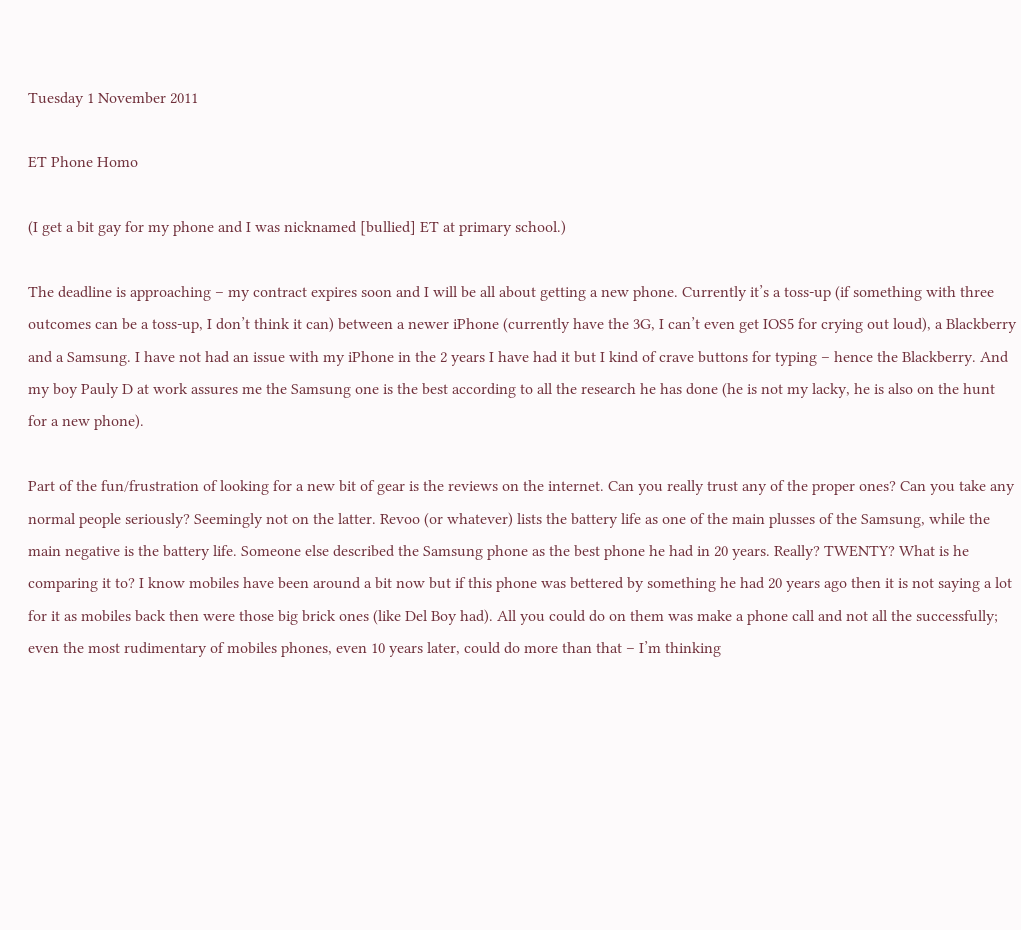Tuesday 1 November 2011

ET Phone Homo

(I get a bit gay for my phone and I was nicknamed [bullied] ET at primary school.)

The deadline is approaching – my contract expires soon and I will be all about getting a new phone. Currently it’s a toss-up (if something with three outcomes can be a toss-up, I don’t think it can) between a newer iPhone (currently have the 3G, I can’t even get IOS5 for crying out loud), a Blackberry and a Samsung. I have not had an issue with my iPhone in the 2 years I have had it but I kind of crave buttons for typing – hence the Blackberry. And my boy Pauly D at work assures me the Samsung one is the best according to all the research he has done (he is not my lacky, he is also on the hunt for a new phone).

Part of the fun/frustration of looking for a new bit of gear is the reviews on the internet. Can you really trust any of the proper ones? Can you take any normal people seriously? Seemingly not on the latter. Revoo (or whatever) lists the battery life as one of the main plusses of the Samsung, while the main negative is the battery life. Someone else described the Samsung phone as the best phone he had in 20 years. Really? TWENTY? What is he comparing it to? I know mobiles have been around a bit now but if this phone was bettered by something he had 20 years ago then it is not saying a lot for it as mobiles back then were those big brick ones (like Del Boy had). All you could do on them was make a phone call and not all the successfully; even the most rudimentary of mobiles phones, even 10 years later, could do more than that – I’m thinking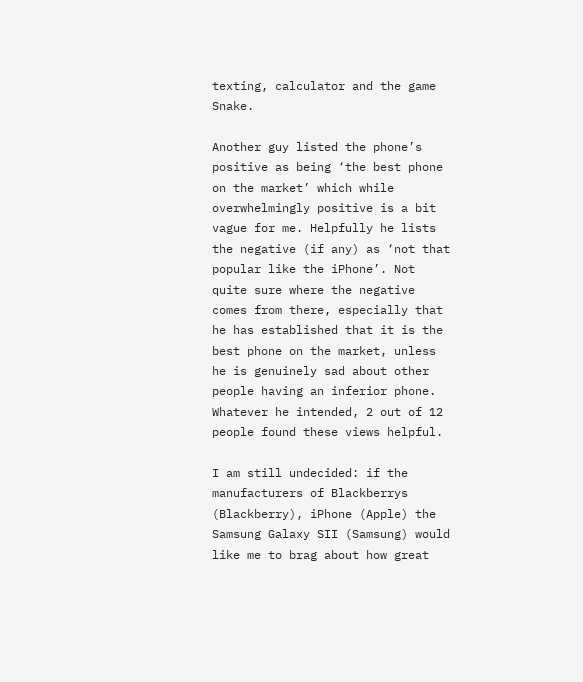texting, calculator and the game Snake.

Another guy listed the phone’s positive as being ‘the best phone on the market’ which while overwhelmingly positive is a bit vague for me. Helpfully he lists the negative (if any) as ‘not that popular like the iPhone’. Not quite sure where the negative comes from there, especially that he has established that it is the best phone on the market, unless he is genuinely sad about other people having an inferior phone. Whatever he intended, 2 out of 12 people found these views helpful.

I am still undecided: if the manufacturers of Blackberrys (Blackberry), iPhone (Apple) the Samsung Galaxy SII (Samsung) would like me to brag about how great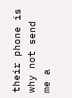their phone is why not send me a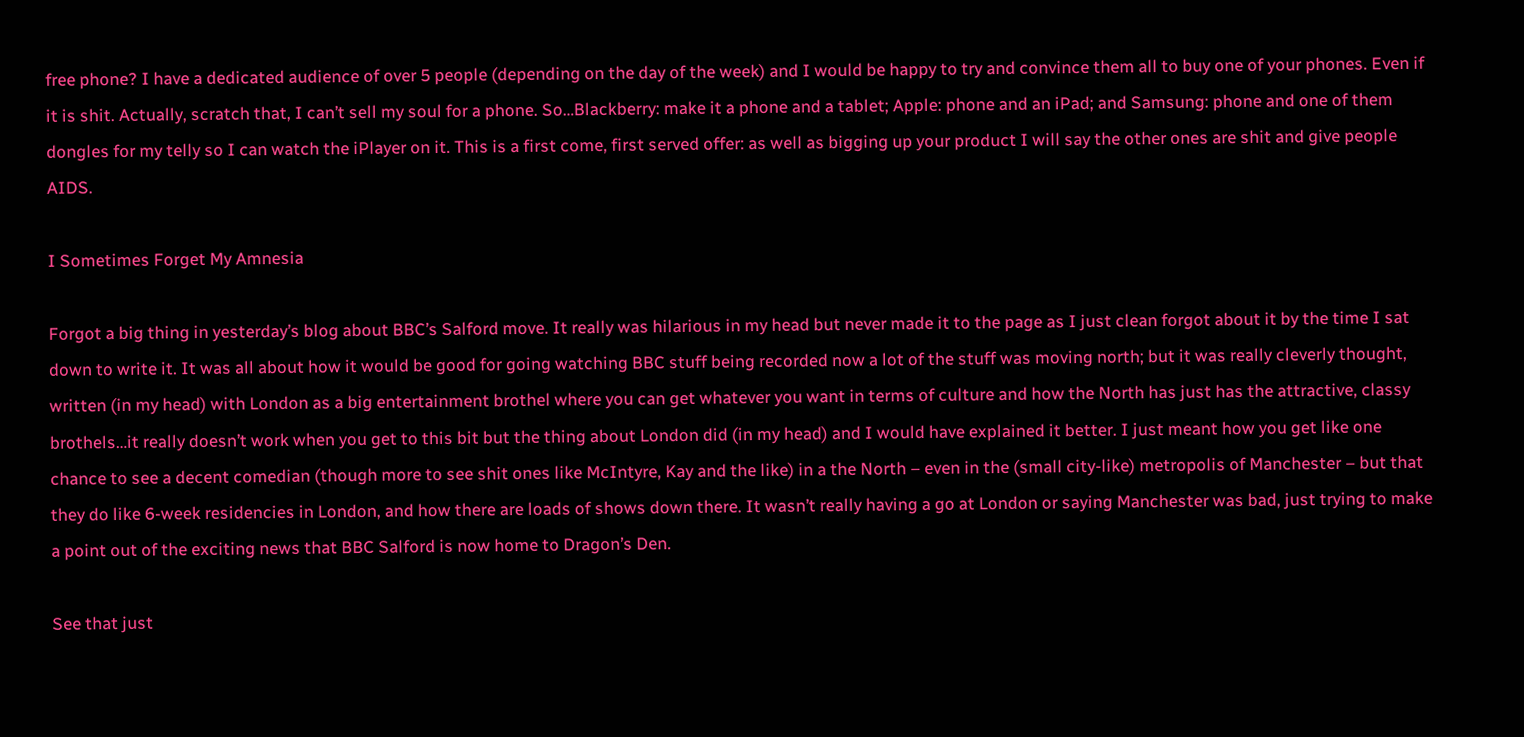free phone? I have a dedicated audience of over 5 people (depending on the day of the week) and I would be happy to try and convince them all to buy one of your phones. Even if it is shit. Actually, scratch that, I can’t sell my soul for a phone. So…Blackberry: make it a phone and a tablet; Apple: phone and an iPad; and Samsung: phone and one of them dongles for my telly so I can watch the iPlayer on it. This is a first come, first served offer: as well as bigging up your product I will say the other ones are shit and give people AIDS.

I Sometimes Forget My Amnesia

Forgot a big thing in yesterday’s blog about BBC’s Salford move. It really was hilarious in my head but never made it to the page as I just clean forgot about it by the time I sat down to write it. It was all about how it would be good for going watching BBC stuff being recorded now a lot of the stuff was moving north; but it was really cleverly thought, written (in my head) with London as a big entertainment brothel where you can get whatever you want in terms of culture and how the North has just has the attractive, classy brothels…it really doesn’t work when you get to this bit but the thing about London did (in my head) and I would have explained it better. I just meant how you get like one chance to see a decent comedian (though more to see shit ones like McIntyre, Kay and the like) in a the North – even in the (small city-like) metropolis of Manchester – but that they do like 6-week residencies in London, and how there are loads of shows down there. It wasn’t really having a go at London or saying Manchester was bad, just trying to make a point out of the exciting news that BBC Salford is now home to Dragon’s Den.

See that just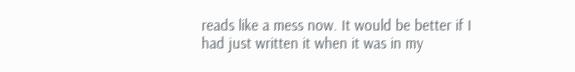reads like a mess now. It would be better if I had just written it when it was in my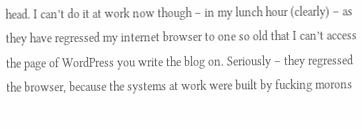head. I can’t do it at work now though – in my lunch hour (clearly) – as they have regressed my internet browser to one so old that I can’t access the page of WordPress you write the blog on. Seriously – they regressed the browser, because the systems at work were built by fucking morons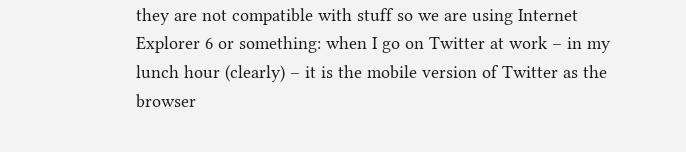they are not compatible with stuff so we are using Internet Explorer 6 or something: when I go on Twitter at work – in my lunch hour (clearly) – it is the mobile version of Twitter as the browser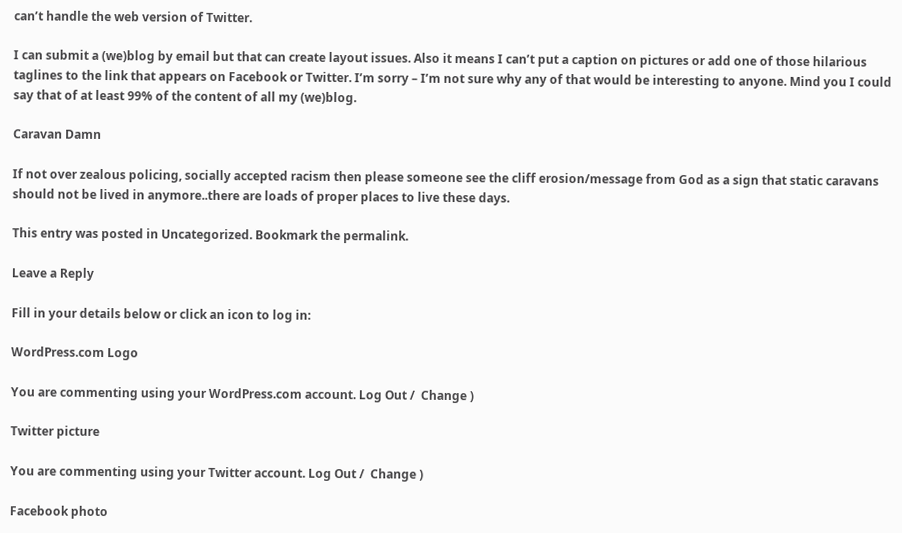can’t handle the web version of Twitter.

I can submit a (we)blog by email but that can create layout issues. Also it means I can’t put a caption on pictures or add one of those hilarious taglines to the link that appears on Facebook or Twitter. I’m sorry – I’m not sure why any of that would be interesting to anyone. Mind you I could say that of at least 99% of the content of all my (we)blog.

Caravan Damn

If not over zealous policing, socially accepted racism then please someone see the cliff erosion/message from God as a sign that static caravans should not be lived in anymore..there are loads of proper places to live these days.

This entry was posted in Uncategorized. Bookmark the permalink.

Leave a Reply

Fill in your details below or click an icon to log in:

WordPress.com Logo

You are commenting using your WordPress.com account. Log Out /  Change )

Twitter picture

You are commenting using your Twitter account. Log Out /  Change )

Facebook photo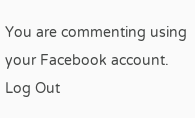You are commenting using your Facebook account. Log Out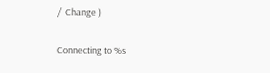/  Change )

Connecting to %s